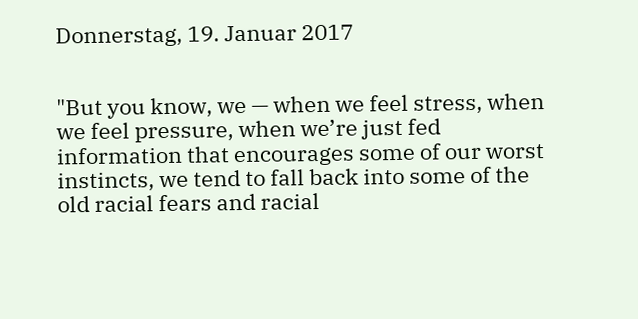Donnerstag, 19. Januar 2017


"But you know, we — when we feel stress, when we feel pressure, when we’re just fed information that encourages some of our worst instincts, we tend to fall back into some of the old racial fears and racial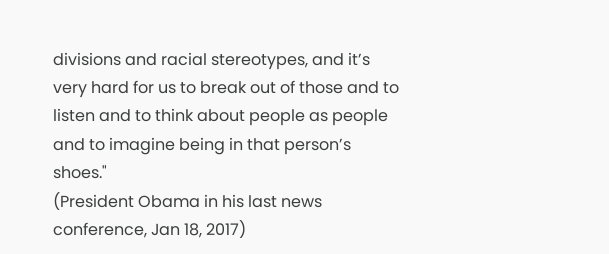divisions and racial stereotypes, and it’s very hard for us to break out of those and to listen and to think about people as people and to imagine being in that person’s shoes."
(President Obama in his last news conference, Jan 18, 2017)